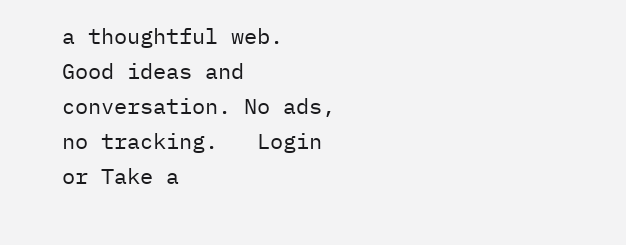a thoughtful web.
Good ideas and conversation. No ads, no tracking.   Login or Take a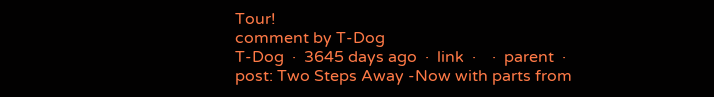Tour!
comment by T-Dog
T-Dog  ·  3645 days ago  ·  link  ·    ·  parent  ·  post: Two Steps Away -Now with parts from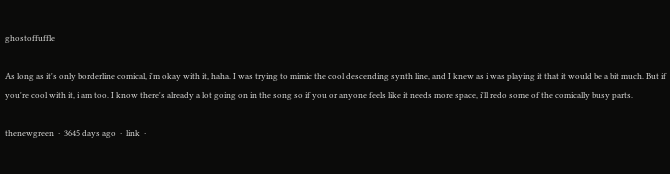ghostoffuffle

As long as it's only borderline comical, i'm okay with it, haha. I was trying to mimic the cool descending synth line, and I knew as i was playing it that it would be a bit much. But if you're cool with it, i am too. I know there's already a lot going on in the song so if you or anyone feels like it needs more space, i'll redo some of the comically busy parts.

thenewgreen  ·  3645 days ago  ·  link  ·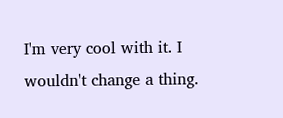I'm very cool with it. I wouldn't change a thing.